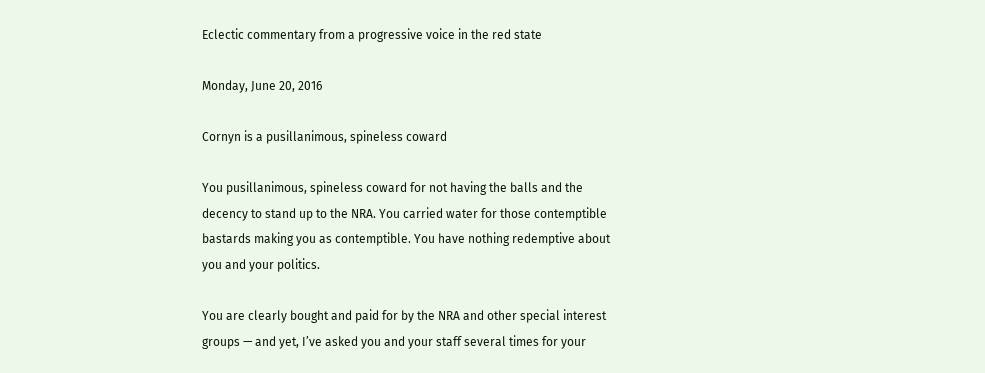Eclectic commentary from a progressive voice in the red state

Monday, June 20, 2016

Cornyn is a pusillanimous, spineless coward

You pusillanimous, spineless coward for not having the balls and the decency to stand up to the NRA. You carried water for those contemptible bastards making you as contemptible. You have nothing redemptive about you and your politics.

You are clearly bought and paid for by the NRA and other special interest groups — and yet, I’ve asked you and your staff several times for your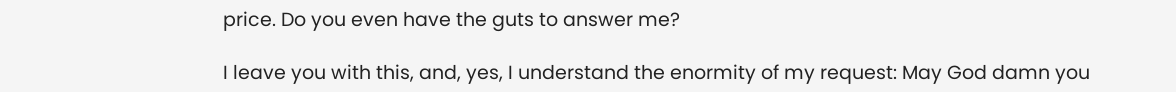price. Do you even have the guts to answer me?

I leave you with this, and, yes, I understand the enormity of my request: May God damn you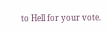to Hell for your vote.